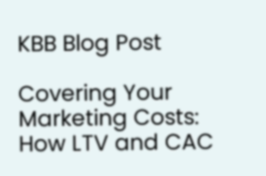KBB Blog Post

Covering Your Marketing Costs: How LTV and CAC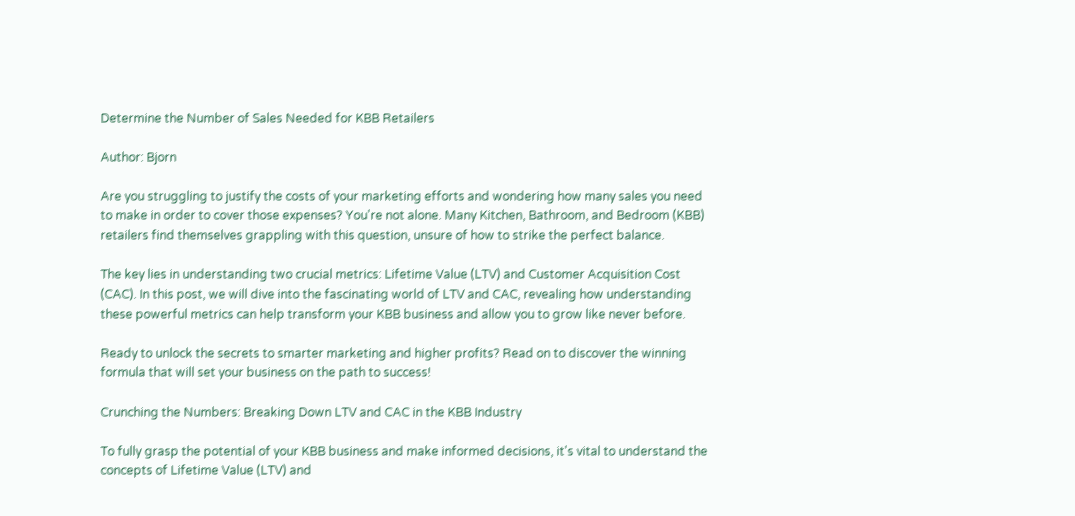Determine the Number of Sales Needed for KBB Retailers

Author: Bjorn

Are you struggling to justify the costs of your marketing efforts and wondering how many sales you need to make in order to cover those expenses? You're not alone. Many Kitchen, Bathroom, and Bedroom (KBB) retailers find themselves grappling with this question, unsure of how to strike the perfect balance.

The key lies in understanding two crucial metrics: Lifetime Value (LTV) and Customer Acquisition Cost (CAC). In this post, we will dive into the fascinating world of LTV and CAC, revealing how understanding these powerful metrics can help transform your KBB business and allow you to grow like never before.

Ready to unlock the secrets to smarter marketing and higher profits? Read on to discover the winning formula that will set your business on the path to success!

Crunching the Numbers: Breaking Down LTV and CAC in the KBB Industry

To fully grasp the potential of your KBB business and make informed decisions, it's vital to understand the concepts of Lifetime Value (LTV) and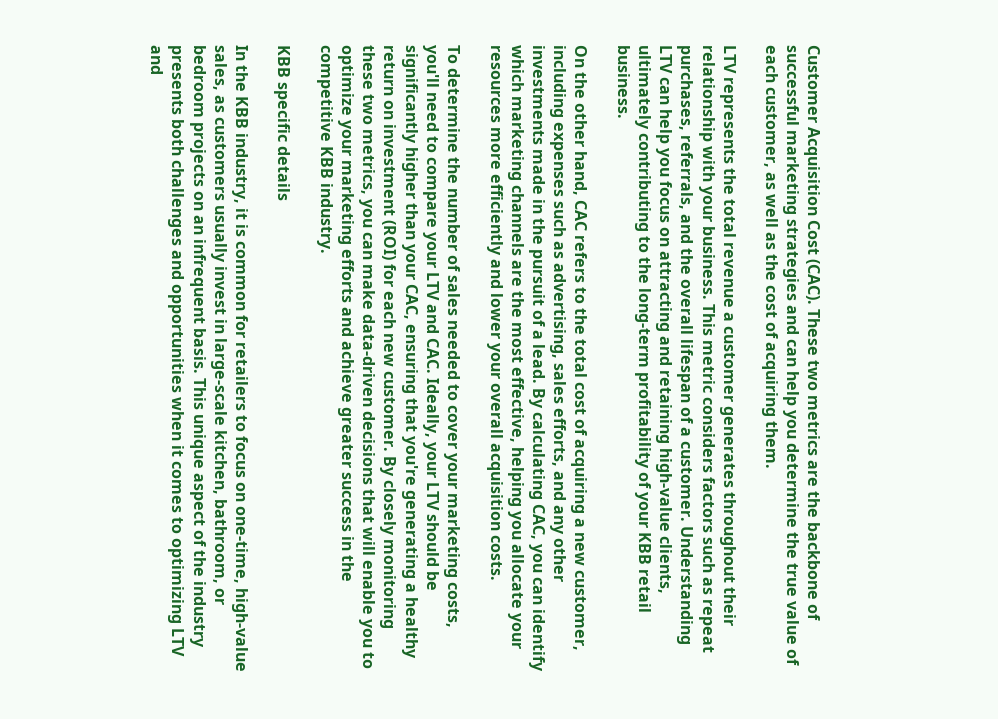Customer Acquisition Cost (CAC). These two metrics are the backbone of successful marketing strategies and can help you determine the true value of each customer, as well as the cost of acquiring them.

LTV represents the total revenue a customer generates throughout their relationship with your business. This metric considers factors such as repeat purchases, referrals, and the overall lifespan of a customer. Understanding LTV can help you focus on attracting and retaining high-value clients, ultimately contributing to the long-term profitability of your KBB retail business.

On the other hand, CAC refers to the total cost of acquiring a new customer, including expenses such as advertising, sales efforts, and any other investments made in the pursuit of a lead. By calculating CAC, you can identify which marketing channels are the most effective, helping you allocate your resources more efficiently and lower your overall acquisition costs.

To determine the number of sales needed to cover your marketing costs, you'll need to compare your LTV and CAC. Ideally, your LTV should be significantly higher than your CAC, ensuring that you're generating a healthy return on investment (ROI) for each new customer. By closely monitoring these two metrics, you can make data-driven decisions that will enable you to optimize your marketing efforts and achieve greater success in the competitive KBB industry.

KBB specific details

In the KBB industry, it is common for retailers to focus on one-time, high-value sales, as customers usually invest in large-scale kitchen, bathroom, or bedroom projects on an infrequent basis. This unique aspect of the industry presents both challenges and opportunities when it comes to optimizing LTV and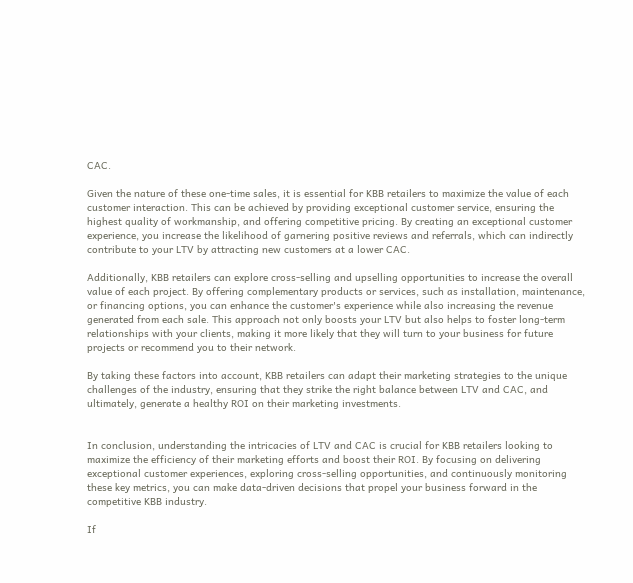CAC.

Given the nature of these one-time sales, it is essential for KBB retailers to maximize the value of each customer interaction. This can be achieved by providing exceptional customer service, ensuring the highest quality of workmanship, and offering competitive pricing. By creating an exceptional customer experience, you increase the likelihood of garnering positive reviews and referrals, which can indirectly contribute to your LTV by attracting new customers at a lower CAC.

Additionally, KBB retailers can explore cross-selling and upselling opportunities to increase the overall value of each project. By offering complementary products or services, such as installation, maintenance, or financing options, you can enhance the customer's experience while also increasing the revenue generated from each sale. This approach not only boosts your LTV but also helps to foster long-term relationships with your clients, making it more likely that they will turn to your business for future projects or recommend you to their network.

By taking these factors into account, KBB retailers can adapt their marketing strategies to the unique challenges of the industry, ensuring that they strike the right balance between LTV and CAC, and ultimately, generate a healthy ROI on their marketing investments.


In conclusion, understanding the intricacies of LTV and CAC is crucial for KBB retailers looking to maximize the efficiency of their marketing efforts and boost their ROI. By focusing on delivering exceptional customer experiences, exploring cross-selling opportunities, and continuously monitoring these key metrics, you can make data-driven decisions that propel your business forward in the competitive KBB industry.

If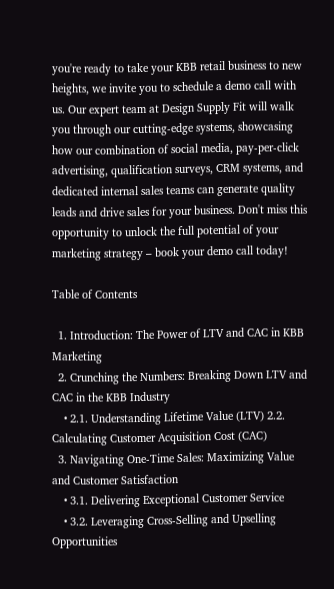you're ready to take your KBB retail business to new heights, we invite you to schedule a demo call with us. Our expert team at Design Supply Fit will walk you through our cutting-edge systems, showcasing how our combination of social media, pay-per-click advertising, qualification surveys, CRM systems, and dedicated internal sales teams can generate quality leads and drive sales for your business. Don't miss this opportunity to unlock the full potential of your marketing strategy – book your demo call today!

Table of Contents

  1. Introduction: The Power of LTV and CAC in KBB Marketing
  2. Crunching the Numbers: Breaking Down LTV and CAC in the KBB Industry
    • 2.1. Understanding Lifetime Value (LTV) 2.2. Calculating Customer Acquisition Cost (CAC)
  3. Navigating One-Time Sales: Maximizing Value and Customer Satisfaction
    • 3.1. Delivering Exceptional Customer Service
    • 3.2. Leveraging Cross-Selling and Upselling Opportunities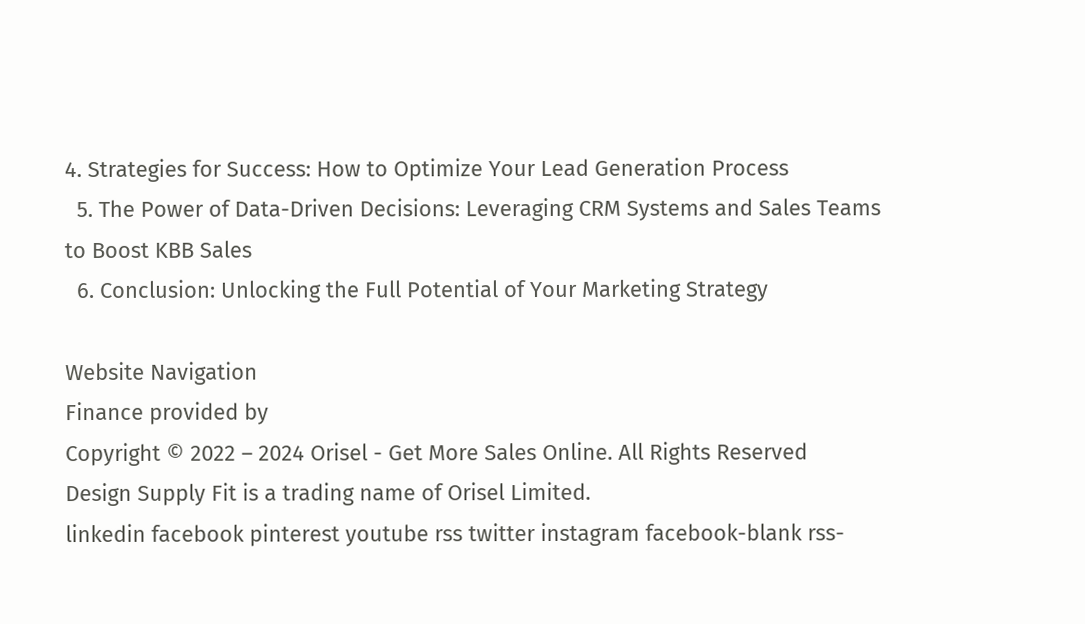4. Strategies for Success: How to Optimize Your Lead Generation Process
  5. The Power of Data-Driven Decisions: Leveraging CRM Systems and Sales Teams to Boost KBB Sales
  6. Conclusion: Unlocking the Full Potential of Your Marketing Strategy

Website Navigation
Finance provided by
Copyright © 2022 – 2024 Orisel - Get More Sales Online. All Rights Reserved
Design Supply Fit is a trading name of Orisel Limited.
linkedin facebook pinterest youtube rss twitter instagram facebook-blank rss-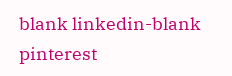blank linkedin-blank pinterest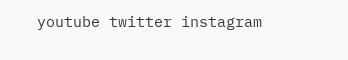youtube twitter instagram